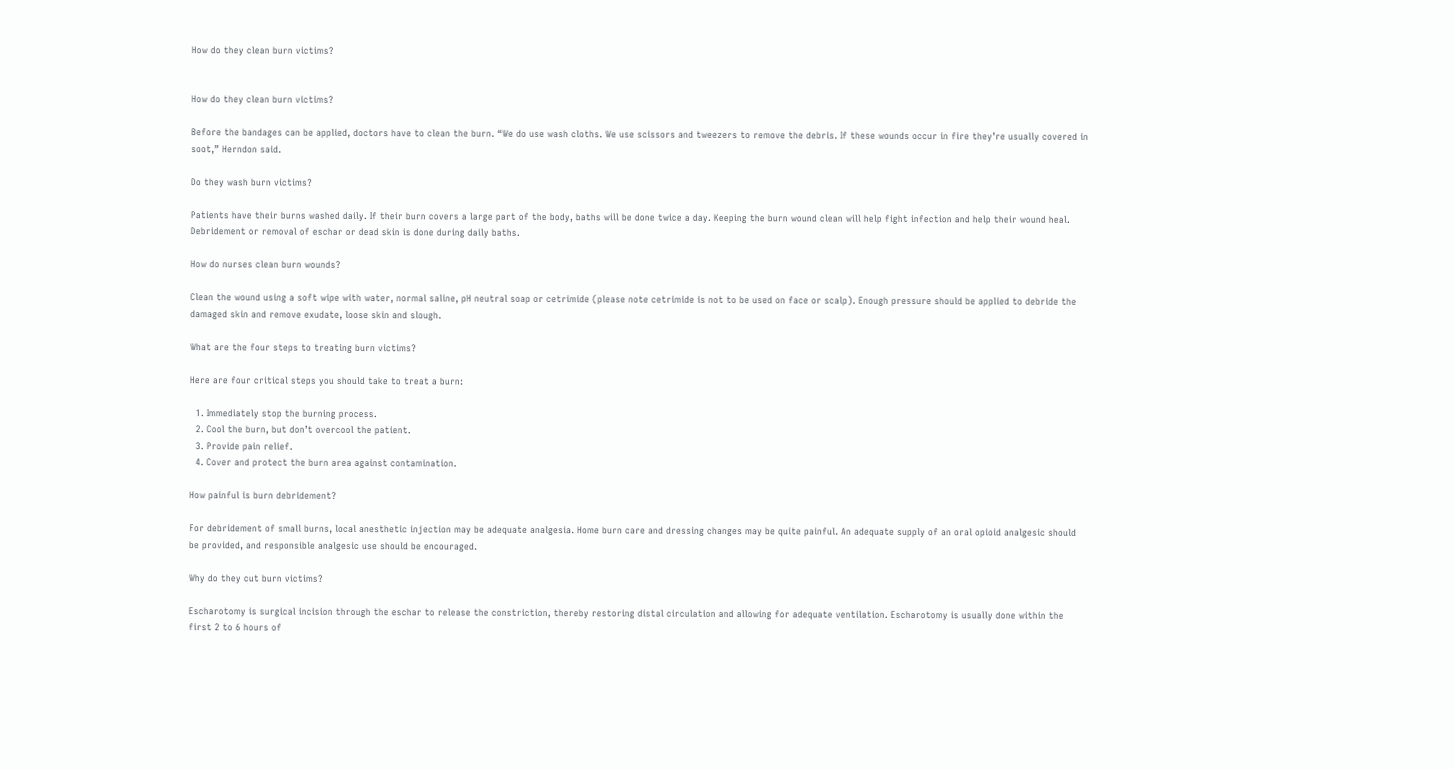How do they clean burn victims?


How do they clean burn victims?

Before the bandages can be applied, doctors have to clean the burn. “We do use wash cloths. We use scissors and tweezers to remove the debris. If these wounds occur in fire they’re usually covered in soot,” Herndon said.

Do they wash burn victims?

Patients have their burns washed daily. If their burn covers a large part of the body, baths will be done twice a day. Keeping the burn wound clean will help fight infection and help their wound heal. Debridement or removal of eschar or dead skin is done during daily baths.

How do nurses clean burn wounds?

Clean the wound using a soft wipe with water, normal saline, pH neutral soap or cetrimide (please note cetrimide is not to be used on face or scalp). Enough pressure should be applied to debride the damaged skin and remove exudate, loose skin and slough.

What are the four steps to treating burn victims?

Here are four critical steps you should take to treat a burn:

  1. Immediately stop the burning process.
  2. Cool the burn, but don’t overcool the patient.
  3. Provide pain relief.
  4. Cover and protect the burn area against contamination.

How painful is burn debridement?

For debridement of small burns, local anesthetic injection may be adequate analgesia. Home burn care and dressing changes may be quite painful. An adequate supply of an oral opioid analgesic should be provided, and responsible analgesic use should be encouraged.

Why do they cut burn victims?

Escharotomy is surgical incision through the eschar to release the constriction, thereby restoring distal circulation and allowing for adequate ventilation. Escharotomy is usually done within the first 2 to 6 hours of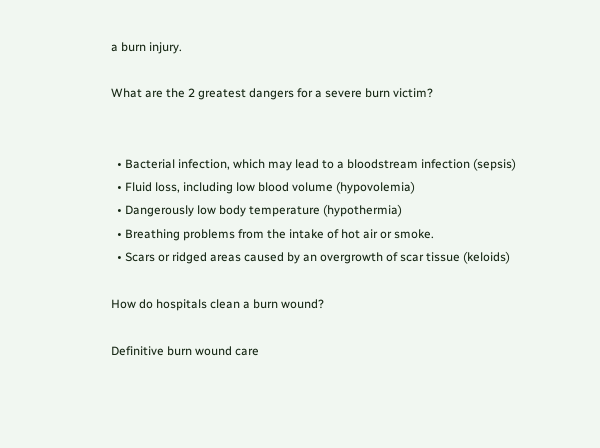a burn injury.

What are the 2 greatest dangers for a severe burn victim?


  • Bacterial infection, which may lead to a bloodstream infection (sepsis)
  • Fluid loss, including low blood volume (hypovolemia)
  • Dangerously low body temperature (hypothermia)
  • Breathing problems from the intake of hot air or smoke.
  • Scars or ridged areas caused by an overgrowth of scar tissue (keloids)

How do hospitals clean a burn wound?

Definitive burn wound care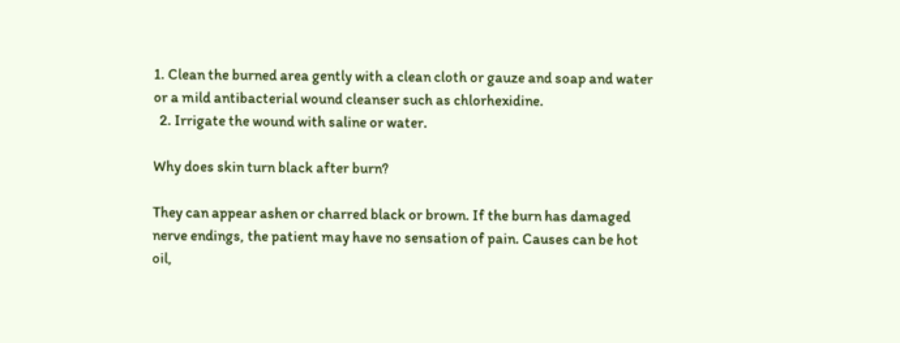1. Clean the burned area gently with a clean cloth or gauze and soap and water or a mild antibacterial wound cleanser such as chlorhexidine.
  2. Irrigate the wound with saline or water.

Why does skin turn black after burn?

They can appear ashen or charred black or brown. If the burn has damaged nerve endings, the patient may have no sensation of pain. Causes can be hot oil,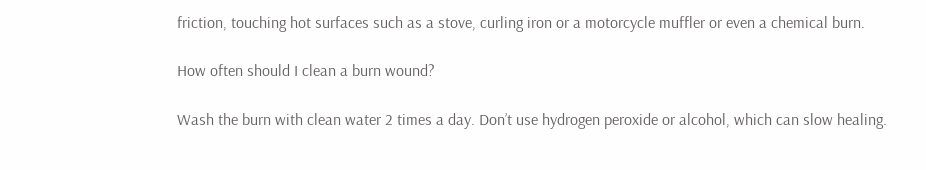friction, touching hot surfaces such as a stove, curling iron or a motorcycle muffler or even a chemical burn.

How often should I clean a burn wound?

Wash the burn with clean water 2 times a day. Don’t use hydrogen peroxide or alcohol, which can slow healing.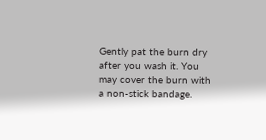Gently pat the burn dry after you wash it. You may cover the burn with a non-stick bandage.